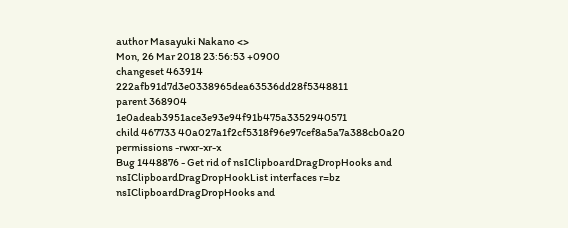author Masayuki Nakano <>
Mon, 26 Mar 2018 23:56:53 +0900
changeset 463914 222afb91d7d3e0338965dea63536dd28f5348811
parent 368904 1e0adeab3951ace3e93e94f91b475a3352940571
child 467733 40a027a1f2cf5318f96e97cef8a5a7a388cb0a20
permissions -rwxr-xr-x
Bug 1448876 - Get rid of nsIClipboardDragDropHooks and nsIClipboardDragDropHookList interfaces r=bz nsIClipboardDragDropHooks and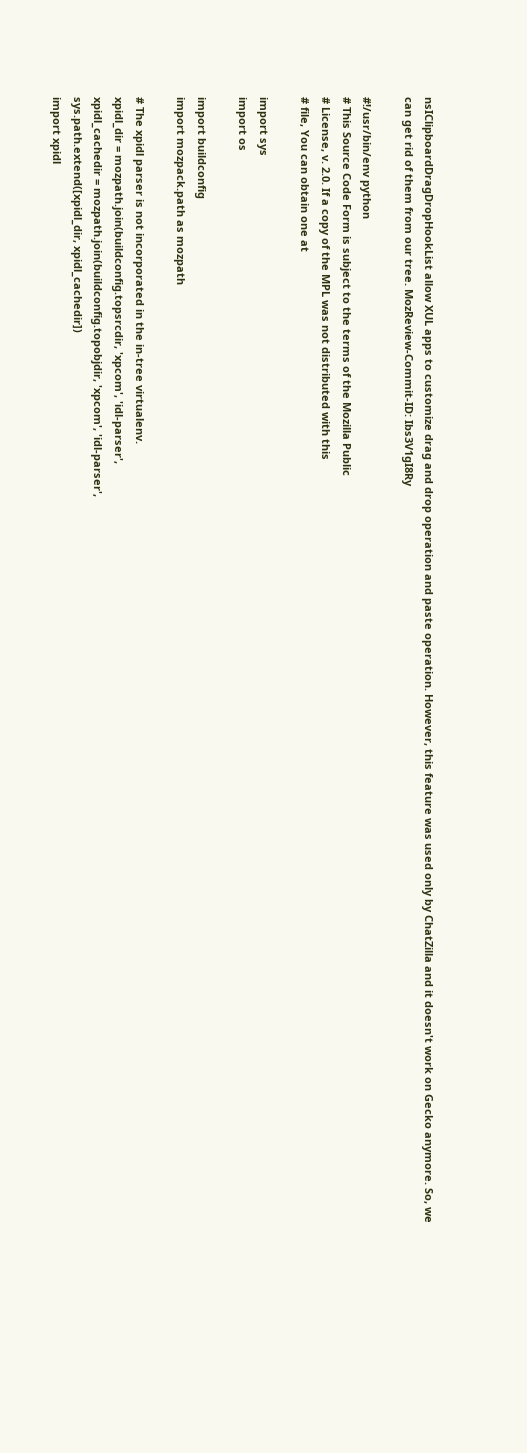nsIClipboardDragDropHookList allow XUL apps to customize drag and drop operation and paste operation. However, this feature was used only by ChatZilla and it doesn't work on Gecko anymore. So, we can get rid of them from our tree. MozReview-Commit-ID: Ibs3V1gI8Ry

#!/usr/bin/env python
# This Source Code Form is subject to the terms of the Mozilla Public
# License, v. 2.0. If a copy of the MPL was not distributed with this
# file, You can obtain one at

import sys
import os

import buildconfig
import mozpack.path as mozpath

# The xpidl parser is not incorporated in the in-tree virtualenv.
xpidl_dir = mozpath.join(buildconfig.topsrcdir, 'xpcom', 'idl-parser',
xpidl_cachedir = mozpath.join(buildconfig.topobjdir, 'xpcom', 'idl-parser',
sys.path.extend([xpidl_dir, xpidl_cachedir])
import xpidl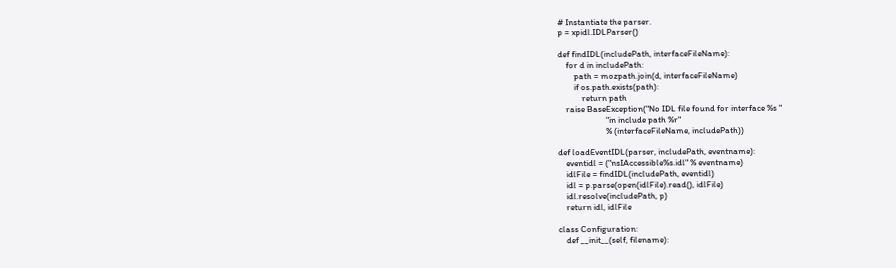# Instantiate the parser.
p = xpidl.IDLParser()

def findIDL(includePath, interfaceFileName):
    for d in includePath:
        path = mozpath.join(d, interfaceFileName)
        if os.path.exists(path):
            return path
    raise BaseException("No IDL file found for interface %s "
                        "in include path %r"
                        % (interfaceFileName, includePath))

def loadEventIDL(parser, includePath, eventname):
    eventidl = ("nsIAccessible%s.idl" % eventname)
    idlFile = findIDL(includePath, eventidl)
    idl = p.parse(open(idlFile).read(), idlFile)
    idl.resolve(includePath, p)
    return idl, idlFile

class Configuration:
    def __init__(self, filename):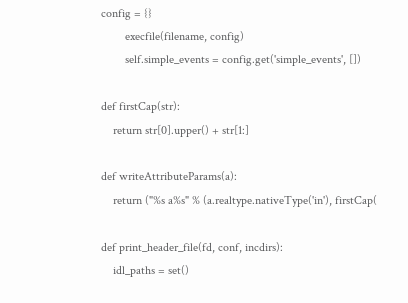config = {}
        execfile(filename, config)
        self.simple_events = config.get('simple_events', [])

def firstCap(str):
    return str[0].upper() + str[1:]

def writeAttributeParams(a):
    return ("%s a%s" % (a.realtype.nativeType('in'), firstCap(

def print_header_file(fd, conf, incdirs):
    idl_paths = set()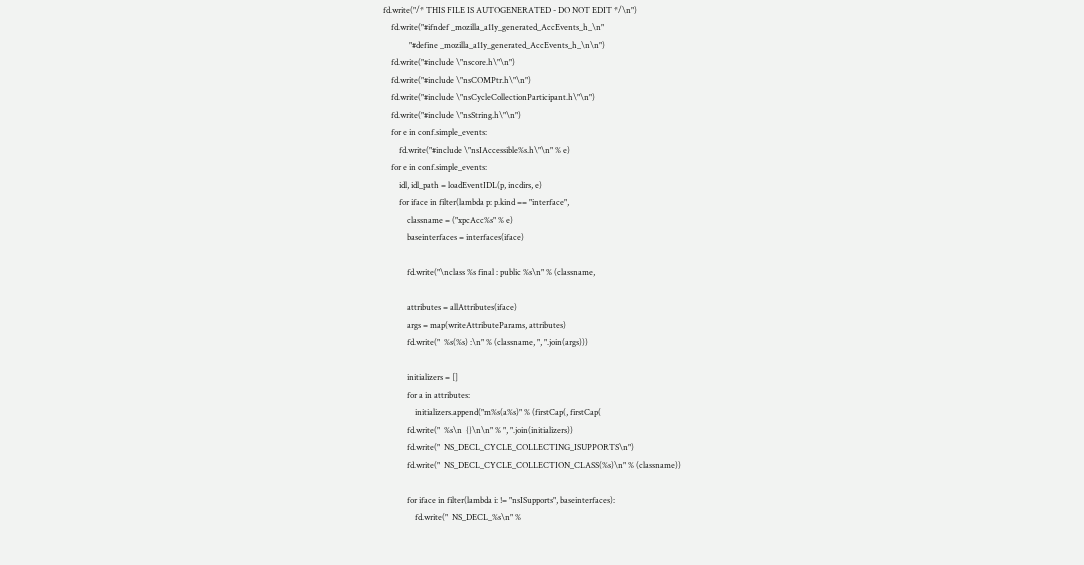fd.write("/* THIS FILE IS AUTOGENERATED - DO NOT EDIT */\n")
    fd.write("#ifndef _mozilla_a11y_generated_AccEvents_h_\n"
             "#define _mozilla_a11y_generated_AccEvents_h_\n\n")
    fd.write("#include \"nscore.h\"\n")
    fd.write("#include \"nsCOMPtr.h\"\n")
    fd.write("#include \"nsCycleCollectionParticipant.h\"\n")
    fd.write("#include \"nsString.h\"\n")
    for e in conf.simple_events:
        fd.write("#include \"nsIAccessible%s.h\"\n" % e)
    for e in conf.simple_events:
        idl, idl_path = loadEventIDL(p, incdirs, e)
        for iface in filter(lambda p: p.kind == "interface",
            classname = ("xpcAcc%s" % e)
            baseinterfaces = interfaces(iface)

            fd.write("\nclass %s final : public %s\n" % (classname,

            attributes = allAttributes(iface)
            args = map(writeAttributeParams, attributes)
            fd.write("  %s(%s) :\n" % (classname, ", ".join(args)))

            initializers = []
            for a in attributes:
                initializers.append("m%s(a%s)" % (firstCap(, firstCap(
            fd.write("  %s\n  {}\n\n" % ", ".join(initializers))
            fd.write("  NS_DECL_CYCLE_COLLECTING_ISUPPORTS\n")
            fd.write("  NS_DECL_CYCLE_COLLECTION_CLASS(%s)\n" % (classname))

            for iface in filter(lambda i: != "nsISupports", baseinterfaces):
                fd.write("  NS_DECL_%s\n" %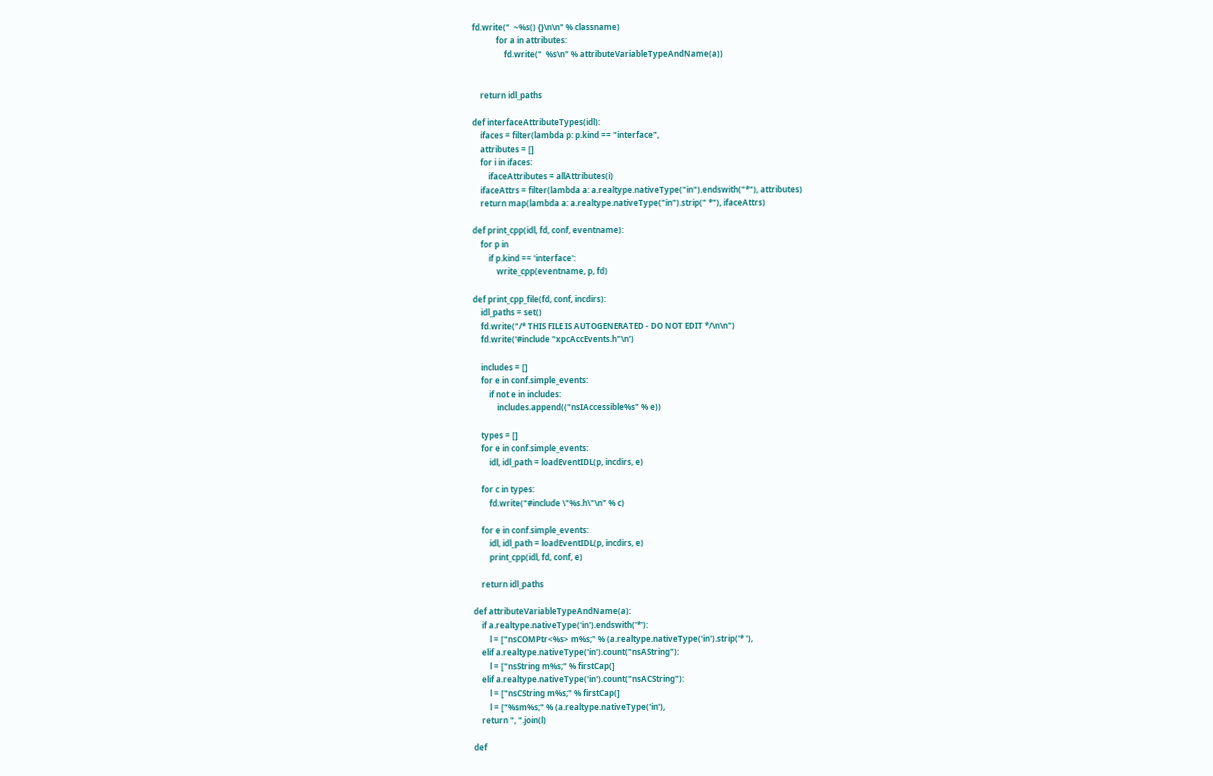fd.write("  ~%s() {}\n\n" % classname)
            for a in attributes:
                fd.write("  %s\n" % attributeVariableTypeAndName(a))


    return idl_paths

def interfaceAttributeTypes(idl):
    ifaces = filter(lambda p: p.kind == "interface",
    attributes = []
    for i in ifaces:
        ifaceAttributes = allAttributes(i)
    ifaceAttrs = filter(lambda a: a.realtype.nativeType("in").endswith("*"), attributes)
    return map(lambda a: a.realtype.nativeType("in").strip(" *"), ifaceAttrs)

def print_cpp(idl, fd, conf, eventname):
    for p in
        if p.kind == 'interface':
            write_cpp(eventname, p, fd)

def print_cpp_file(fd, conf, incdirs):
    idl_paths = set()
    fd.write("/* THIS FILE IS AUTOGENERATED - DO NOT EDIT */\n\n")
    fd.write('#include "xpcAccEvents.h"\n')

    includes = []
    for e in conf.simple_events:
        if not e in includes:
            includes.append(("nsIAccessible%s" % e))

    types = []
    for e in conf.simple_events:
        idl, idl_path = loadEventIDL(p, incdirs, e)

    for c in types:
        fd.write("#include \"%s.h\"\n" % c)

    for e in conf.simple_events:
        idl, idl_path = loadEventIDL(p, incdirs, e)
        print_cpp(idl, fd, conf, e)

    return idl_paths

def attributeVariableTypeAndName(a):
    if a.realtype.nativeType('in').endswith('*'):
        l = ["nsCOMPtr<%s> m%s;" % (a.realtype.nativeType('in').strip('* '),
    elif a.realtype.nativeType('in').count("nsAString"):
        l = ["nsString m%s;" % firstCap(]
    elif a.realtype.nativeType('in').count("nsACString"):
        l = ["nsCString m%s;" % firstCap(]
        l = ["%sm%s;" % (a.realtype.nativeType('in'),
    return ", ".join(l)

def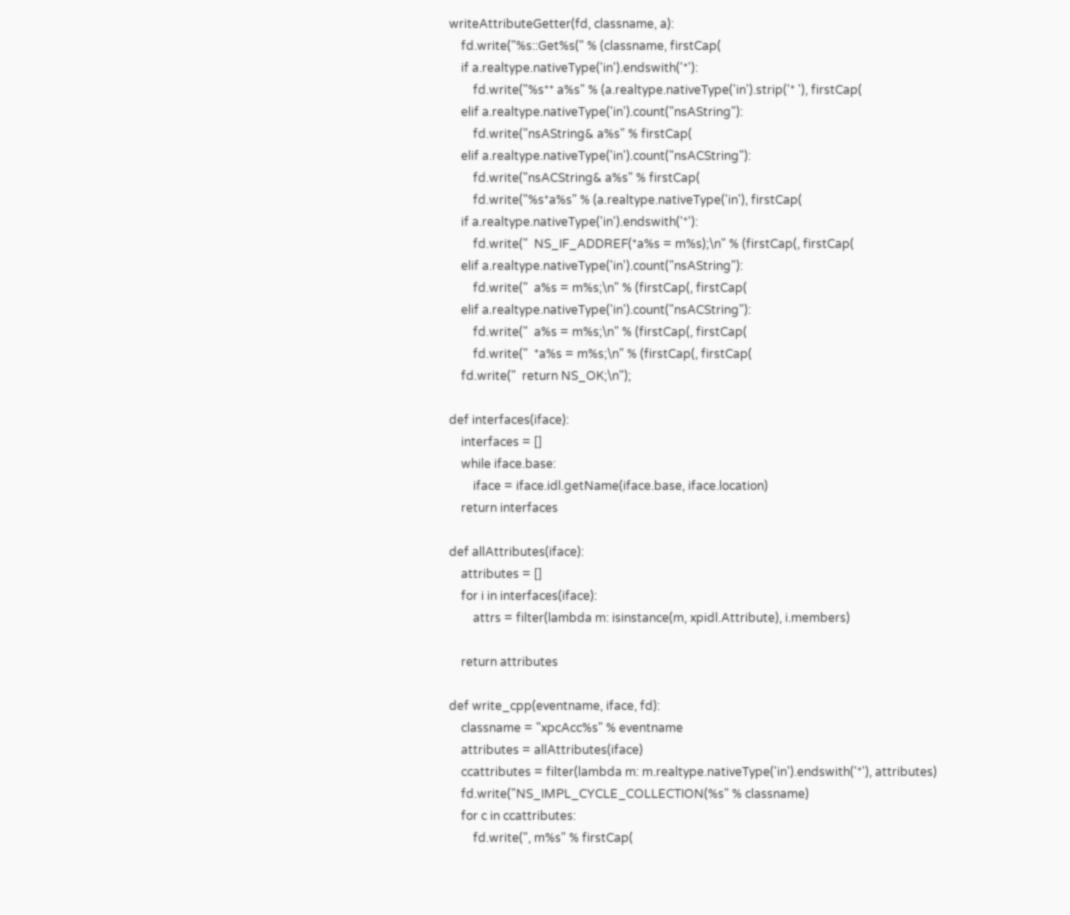writeAttributeGetter(fd, classname, a):
    fd.write("%s::Get%s(" % (classname, firstCap(
    if a.realtype.nativeType('in').endswith('*'):
        fd.write("%s** a%s" % (a.realtype.nativeType('in').strip('* '), firstCap(
    elif a.realtype.nativeType('in').count("nsAString"):
        fd.write("nsAString& a%s" % firstCap(
    elif a.realtype.nativeType('in').count("nsACString"):
        fd.write("nsACString& a%s" % firstCap(
        fd.write("%s*a%s" % (a.realtype.nativeType('in'), firstCap(
    if a.realtype.nativeType('in').endswith('*'):
        fd.write("  NS_IF_ADDREF(*a%s = m%s);\n" % (firstCap(, firstCap(
    elif a.realtype.nativeType('in').count("nsAString"):
        fd.write("  a%s = m%s;\n" % (firstCap(, firstCap(
    elif a.realtype.nativeType('in').count("nsACString"):
        fd.write("  a%s = m%s;\n" % (firstCap(, firstCap(
        fd.write("  *a%s = m%s;\n" % (firstCap(, firstCap(
    fd.write("  return NS_OK;\n");

def interfaces(iface):
    interfaces = []
    while iface.base:
        iface = iface.idl.getName(iface.base, iface.location)
    return interfaces

def allAttributes(iface):
    attributes = []
    for i in interfaces(iface):
        attrs = filter(lambda m: isinstance(m, xpidl.Attribute), i.members)

    return attributes

def write_cpp(eventname, iface, fd):
    classname = "xpcAcc%s" % eventname
    attributes = allAttributes(iface)
    ccattributes = filter(lambda m: m.realtype.nativeType('in').endswith('*'), attributes)
    fd.write("NS_IMPL_CYCLE_COLLECTION(%s" % classname)
    for c in ccattributes:
        fd.write(", m%s" % firstCap(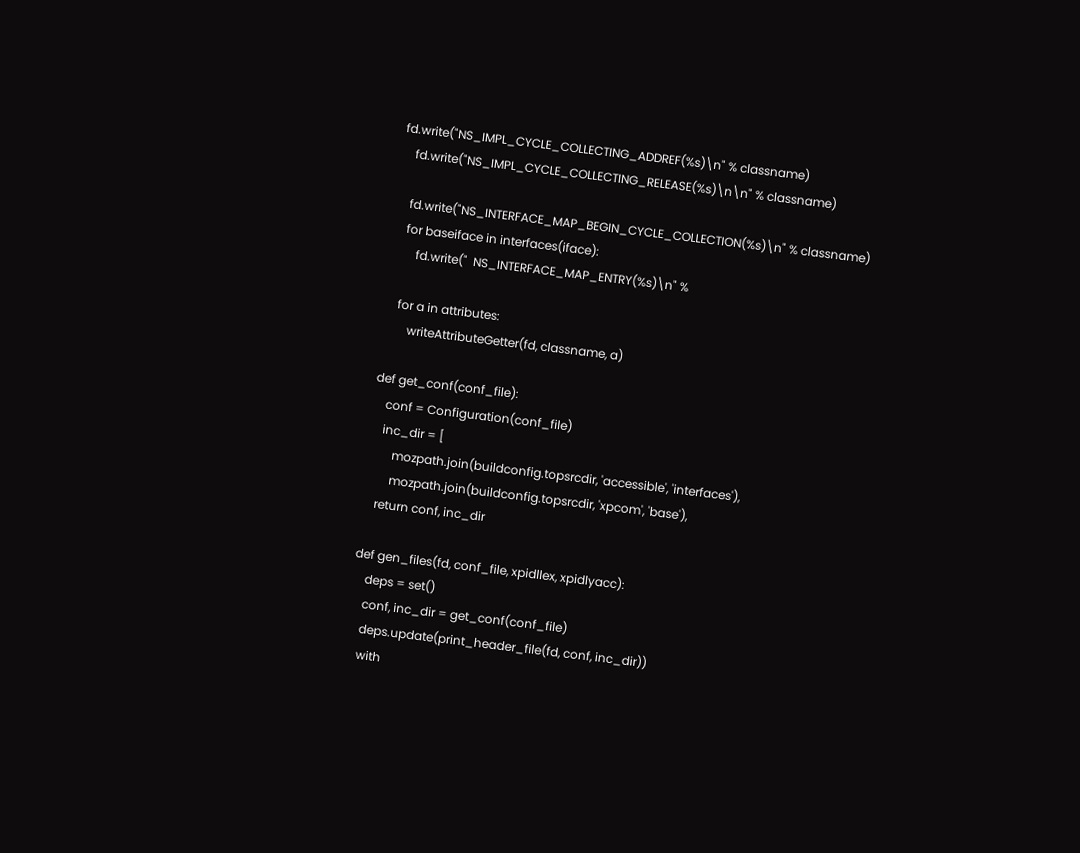fd.write("NS_IMPL_CYCLE_COLLECTING_ADDREF(%s)\n" % classname)
    fd.write("NS_IMPL_CYCLE_COLLECTING_RELEASE(%s)\n\n" % classname)

    fd.write("NS_INTERFACE_MAP_BEGIN_CYCLE_COLLECTION(%s)\n" % classname)
    for baseiface in interfaces(iface):
        fd.write("  NS_INTERFACE_MAP_ENTRY(%s)\n" %

    for a in attributes:
        writeAttributeGetter(fd, classname, a)

def get_conf(conf_file):
    conf = Configuration(conf_file)
    inc_dir = [
        mozpath.join(buildconfig.topsrcdir, 'accessible', 'interfaces'),
        mozpath.join(buildconfig.topsrcdir, 'xpcom', 'base'),
    return conf, inc_dir

def gen_files(fd, conf_file, xpidllex, xpidlyacc):
    deps = set()
    conf, inc_dir = get_conf(conf_file)
    deps.update(print_header_file(fd, conf, inc_dir))
    with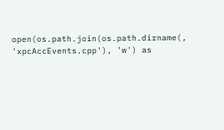open(os.path.join(os.path.dirname(, 'xpcAccEvents.cpp'), 'w') as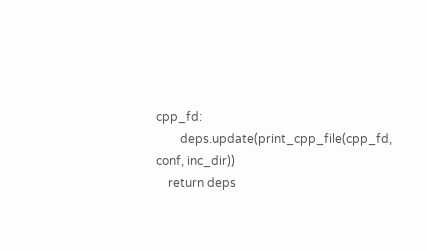cpp_fd:
        deps.update(print_cpp_file(cpp_fd, conf, inc_dir))
    return deps